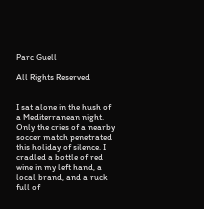Parc Guell

All Rights Reserved


I sat alone in the hush of a Mediterranean night. Only the cries of a nearby soccer match penetrated this holiday of silence. I cradled a bottle of red wine in my left hand, a local brand, and a ruck full of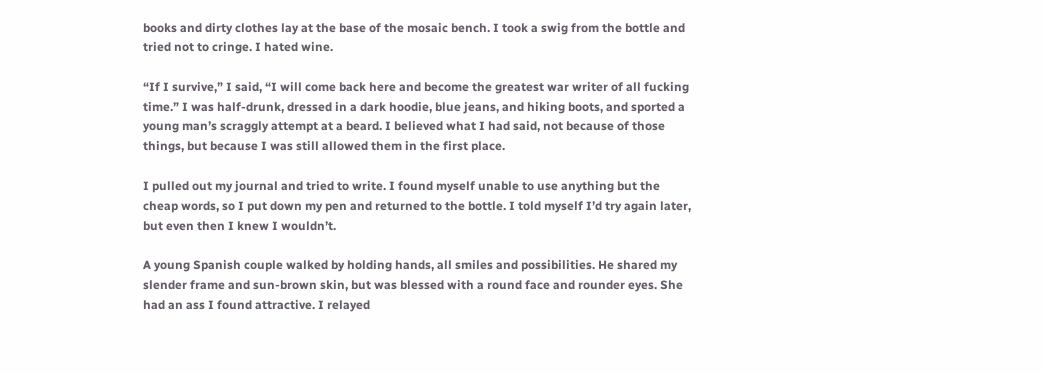books and dirty clothes lay at the base of the mosaic bench. I took a swig from the bottle and tried not to cringe. I hated wine.

“If I survive,” I said, “I will come back here and become the greatest war writer of all fucking time.” I was half-drunk, dressed in a dark hoodie, blue jeans, and hiking boots, and sported a young man’s scraggly attempt at a beard. I believed what I had said, not because of those things, but because I was still allowed them in the first place.

I pulled out my journal and tried to write. I found myself unable to use anything but the cheap words, so I put down my pen and returned to the bottle. I told myself I’d try again later, but even then I knew I wouldn’t.

A young Spanish couple walked by holding hands, all smiles and possibilities. He shared my slender frame and sun-brown skin, but was blessed with a round face and rounder eyes. She had an ass I found attractive. I relayed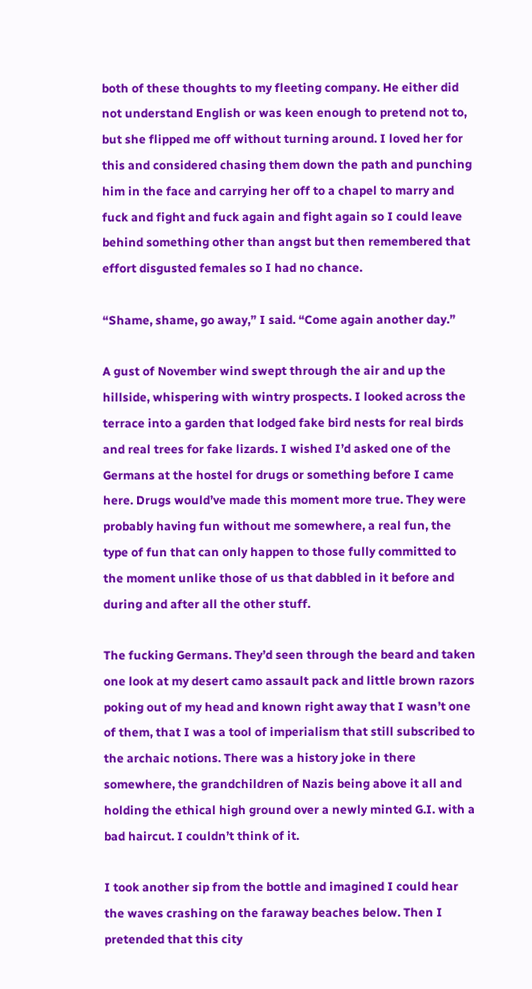both of these thoughts to my fleeting company. He either did not understand English or was keen enough to pretend not to, but she flipped me off without turning around. I loved her for this and considered chasing them down the path and punching him in the face and carrying her off to a chapel to marry and fuck and fight and fuck again and fight again so I could leave behind something other than angst but then remembered that effort disgusted females so I had no chance.

“Shame, shame, go away,” I said. “Come again another day.”

A gust of November wind swept through the air and up the hillside, whispering with wintry prospects. I looked across the terrace into a garden that lodged fake bird nests for real birds and real trees for fake lizards. I wished I’d asked one of the Germans at the hostel for drugs or something before I came here. Drugs would’ve made this moment more true. They were probably having fun without me somewhere, a real fun, the type of fun that can only happen to those fully committed to the moment unlike those of us that dabbled in it before and during and after all the other stuff.

The fucking Germans. They’d seen through the beard and taken one look at my desert camo assault pack and little brown razors poking out of my head and known right away that I wasn’t one of them, that I was a tool of imperialism that still subscribed to the archaic notions. There was a history joke in there somewhere, the grandchildren of Nazis being above it all and holding the ethical high ground over a newly minted G.I. with a bad haircut. I couldn’t think of it.

I took another sip from the bottle and imagined I could hear the waves crashing on the faraway beaches below. Then I pretended that this city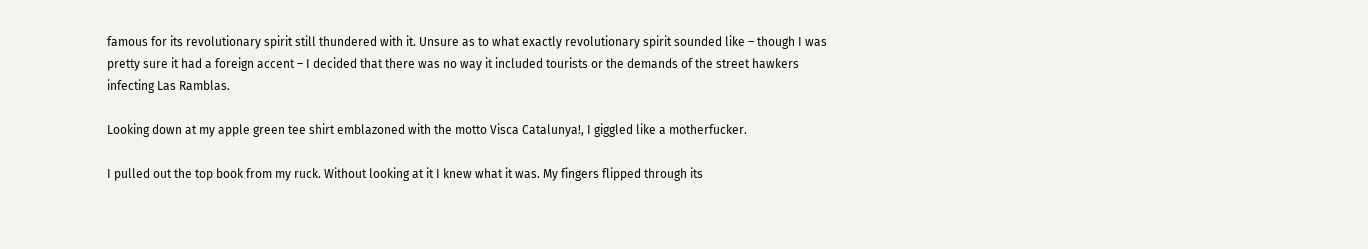famous for its revolutionary spirit still thundered with it. Unsure as to what exactly revolutionary spirit sounded like – though I was pretty sure it had a foreign accent – I decided that there was no way it included tourists or the demands of the street hawkers infecting Las Ramblas.

Looking down at my apple green tee shirt emblazoned with the motto Visca Catalunya!, I giggled like a motherfucker.

I pulled out the top book from my ruck. Without looking at it I knew what it was. My fingers flipped through its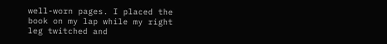well-worn pages. I placed the book on my lap while my right leg twitched and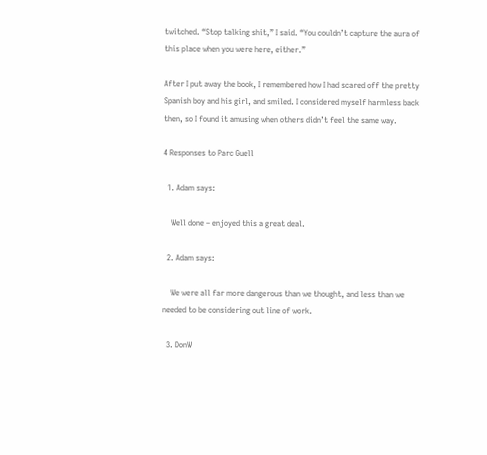twitched. “Stop talking shit,” I said. “You couldn’t capture the aura of this place when you were here, either.”

After I put away the book, I remembered how I had scared off the pretty Spanish boy and his girl, and smiled. I considered myself harmless back then, so I found it amusing when others didn’t feel the same way.

4 Responses to Parc Guell

  1. Adam says:

    Well done – enjoyed this a great deal.

  2. Adam says:

    We were all far more dangerous than we thought, and less than we needed to be considering out line of work.

  3. DonW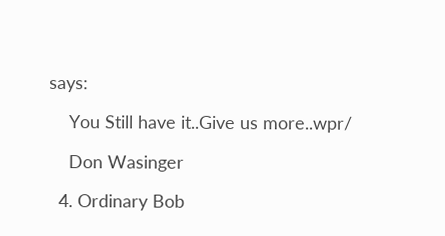says:

    You Still have it..Give us more..wpr/

    Don Wasinger

  4. Ordinary Bob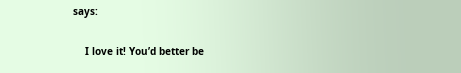says:

    I love it! You’d better be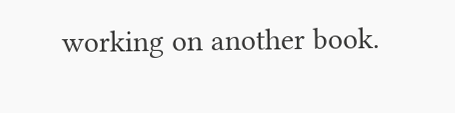working on another book.